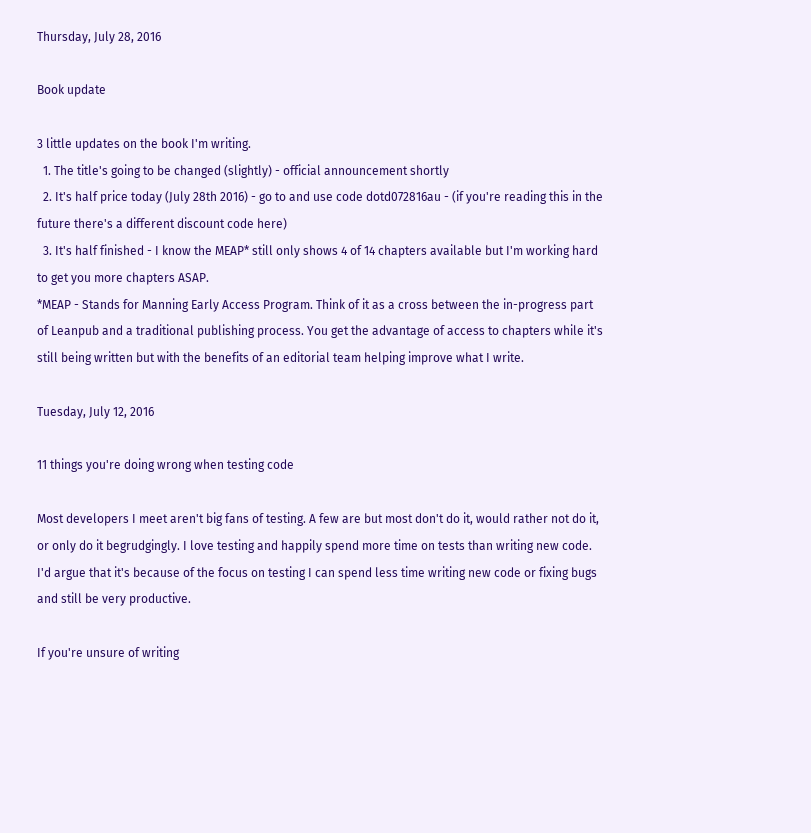Thursday, July 28, 2016

Book update

3 little updates on the book I'm writing.
  1. The title's going to be changed (slightly) - official announcement shortly
  2. It's half price today (July 28th 2016) - go to and use code dotd072816au - (if you're reading this in the future there's a different discount code here)
  3. It's half finished - I know the MEAP* still only shows 4 of 14 chapters available but I'm working hard to get you more chapters ASAP.
*MEAP - Stands for Manning Early Access Program. Think of it as a cross between the in-progress part of Leanpub and a traditional publishing process. You get the advantage of access to chapters while it's still being written but with the benefits of an editorial team helping improve what I write.

Tuesday, July 12, 2016

11 things you're doing wrong when testing code

Most developers I meet aren't big fans of testing. A few are but most don't do it, would rather not do it, or only do it begrudgingly. I love testing and happily spend more time on tests than writing new code. I'd argue that it's because of the focus on testing I can spend less time writing new code or fixing bugs and still be very productive.

If you're unsure of writing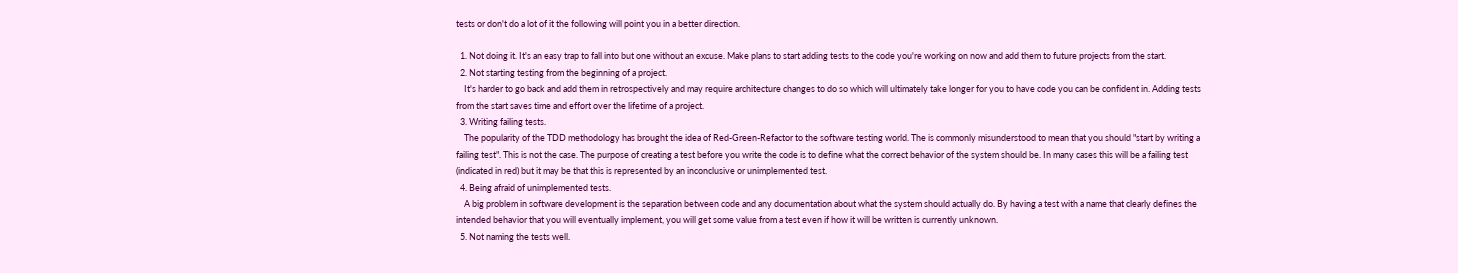tests or don't do a lot of it the following will point you in a better direction.

  1. Not doing it. It's an easy trap to fall into but one without an excuse. Make plans to start adding tests to the code you're working on now and add them to future projects from the start.
  2. Not starting testing from the beginning of a project.
    It's harder to go back and add them in retrospectively and may require architecture changes to do so which will ultimately take longer for you to have code you can be confident in. Adding tests from the start saves time and effort over the lifetime of a project.
  3. Writing failing tests.
    The popularity of the TDD methodology has brought the idea of Red-Green-Refactor to the software testing world. The is commonly misunderstood to mean that you should "start by writing a failing test". This is not the case. The purpose of creating a test before you write the code is to define what the correct behavior of the system should be. In many cases this will be a failing test (indicated in red) but it may be that this is represented by an inconclusive or unimplemented test.
  4. Being afraid of unimplemented tests.
    A big problem in software development is the separation between code and any documentation about what the system should actually do. By having a test with a name that clearly defines the intended behavior that you will eventually implement, you will get some value from a test even if how it will be written is currently unknown.
  5. Not naming the tests well.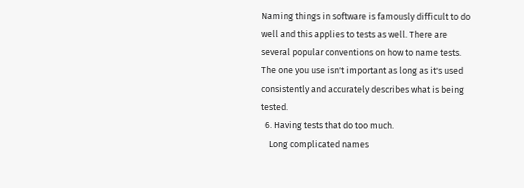Naming things in software is famously difficult to do well and this applies to tests as well. There are several popular conventions on how to name tests. The one you use isn't important as long as it's used consistently and accurately describes what is being tested.
  6. Having tests that do too much.
    Long complicated names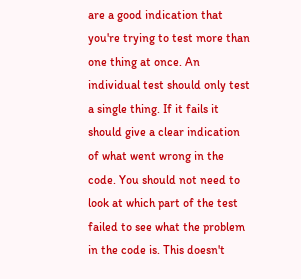are a good indication that you're trying to test more than one thing at once. An individual test should only test a single thing. If it fails it should give a clear indication of what went wrong in the code. You should not need to look at which part of the test failed to see what the problem in the code is. This doesn't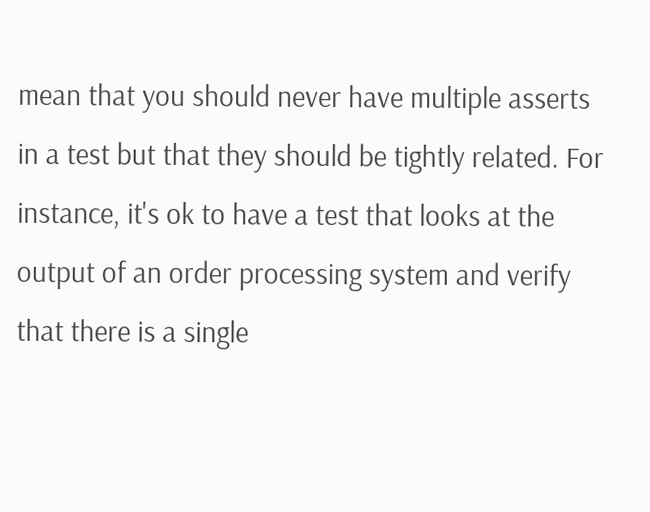mean that you should never have multiple asserts in a test but that they should be tightly related. For instance, it's ok to have a test that looks at the output of an order processing system and verify that there is a single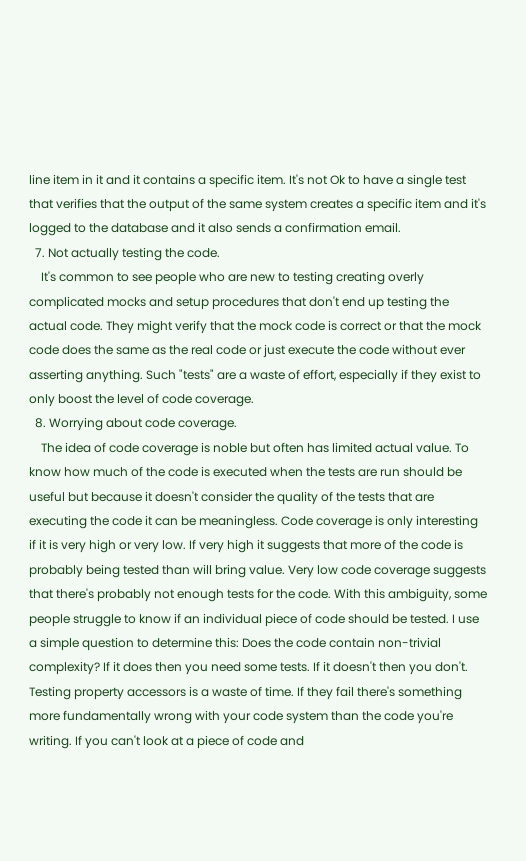line item in it and it contains a specific item. It's not Ok to have a single test that verifies that the output of the same system creates a specific item and it's logged to the database and it also sends a confirmation email.
  7. Not actually testing the code.
    It's common to see people who are new to testing creating overly complicated mocks and setup procedures that don't end up testing the actual code. They might verify that the mock code is correct or that the mock code does the same as the real code or just execute the code without ever asserting anything. Such "tests" are a waste of effort, especially if they exist to only boost the level of code coverage.
  8. Worrying about code coverage.
    The idea of code coverage is noble but often has limited actual value. To know how much of the code is executed when the tests are run should be useful but because it doesn't consider the quality of the tests that are executing the code it can be meaningless. Code coverage is only interesting if it is very high or very low. If very high it suggests that more of the code is probably being tested than will bring value. Very low code coverage suggests that there's probably not enough tests for the code. With this ambiguity, some people struggle to know if an individual piece of code should be tested. I use a simple question to determine this: Does the code contain non-trivial complexity? If it does then you need some tests. If it doesn't then you don't. Testing property accessors is a waste of time. If they fail there's something more fundamentally wrong with your code system than the code you're writing. If you can't look at a piece of code and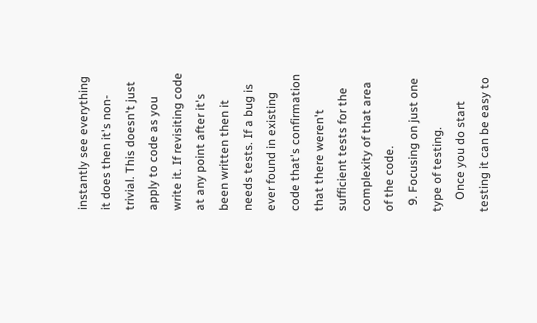instantly see everything it does then it's non-trivial. This doesn't just apply to code as you write it. If revisiting code at any point after it's been written then it needs tests. If a bug is ever found in existing code that's confirmation that there weren't sufficient tests for the complexity of that area of the code.
  9. Focusing on just one type of testing.
    Once you do start testing it can be easy to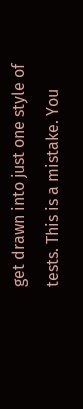get drawn into just one style of tests. This is a mistake. You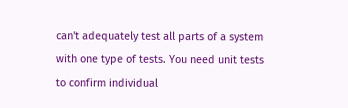can't adequately test all parts of a system with one type of tests. You need unit tests to confirm individual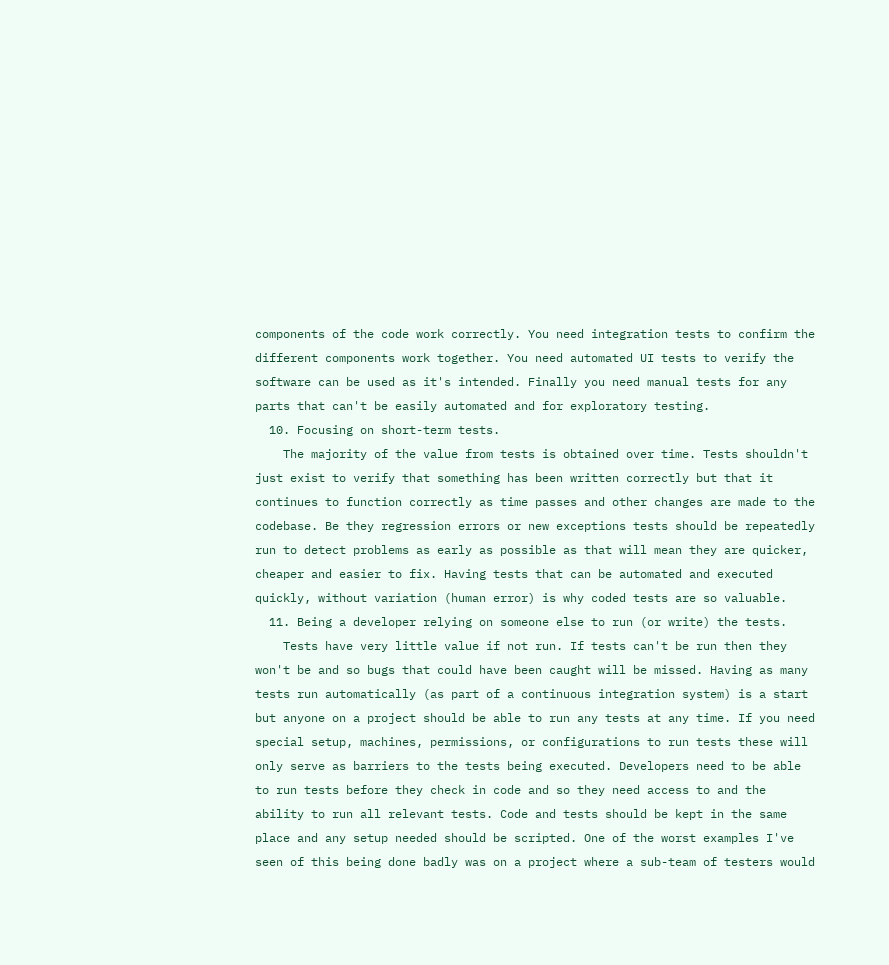components of the code work correctly. You need integration tests to confirm the different components work together. You need automated UI tests to verify the software can be used as it's intended. Finally you need manual tests for any parts that can't be easily automated and for exploratory testing.
  10. Focusing on short-term tests.
    The majority of the value from tests is obtained over time. Tests shouldn't just exist to verify that something has been written correctly but that it continues to function correctly as time passes and other changes are made to the codebase. Be they regression errors or new exceptions tests should be repeatedly run to detect problems as early as possible as that will mean they are quicker, cheaper and easier to fix. Having tests that can be automated and executed quickly, without variation (human error) is why coded tests are so valuable.
  11. Being a developer relying on someone else to run (or write) the tests.
    Tests have very little value if not run. If tests can't be run then they won't be and so bugs that could have been caught will be missed. Having as many tests run automatically (as part of a continuous integration system) is a start but anyone on a project should be able to run any tests at any time. If you need special setup, machines, permissions, or configurations to run tests these will only serve as barriers to the tests being executed. Developers need to be able to run tests before they check in code and so they need access to and the ability to run all relevant tests. Code and tests should be kept in the same place and any setup needed should be scripted. One of the worst examples I've seen of this being done badly was on a project where a sub-team of testers would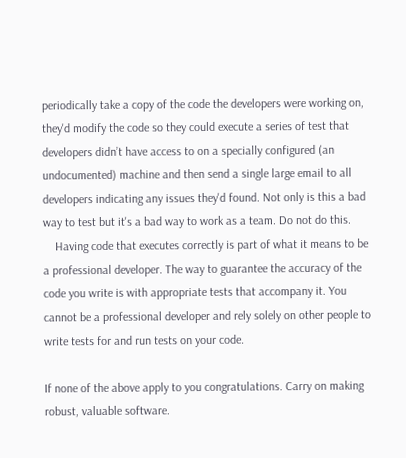periodically take a copy of the code the developers were working on, they'd modify the code so they could execute a series of test that developers didn’t have access to on a specially configured (an undocumented) machine and then send a single large email to all developers indicating any issues they'd found. Not only is this a bad way to test but it's a bad way to work as a team. Do not do this.
    Having code that executes correctly is part of what it means to be a professional developer. The way to guarantee the accuracy of the code you write is with appropriate tests that accompany it. You cannot be a professional developer and rely solely on other people to write tests for and run tests on your code.

If none of the above apply to you congratulations. Carry on making robust, valuable software.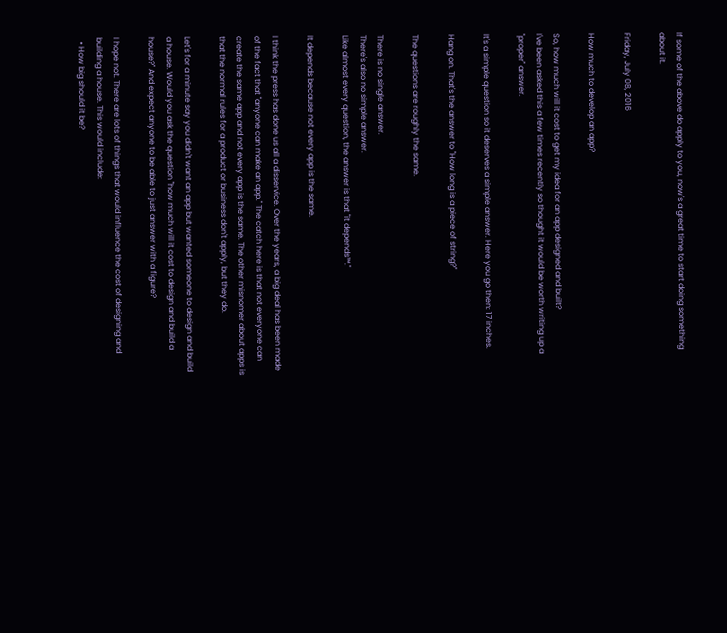If some of the above do apply to you, now's a great time to start doing something about it.

Friday, July 08, 2016

How much to develop an app?

So, how much will it cost to get my idea for an app designed and built?
I've been asked this a few times recently so thought it would be worth writing up a "proper" answer.

It's a simple question so it deserves a simple answer. Here you go then: 17 inches.

Hang on. That's the answer to "How long is a piece of string?"

The questions are roughly the same.

There is no single answer.
There's also no simple answer.
Like almost every question, the answer is that "it depends™."

It depends because not every app is the same.

I think the press has done us all a disservice. Over the years, a big deal has been made of the fact that "anyone can make an app." The catch here is that not everyone can create the same app and not every app is the same. The other misnomer about apps is that the normal rules for a product or business don't apply, but they do.

Let's for a minute say you didn't want an app but wanted someone to design and build a house. Would you ask the question "how much will it cost to design and build a house?" And expect anyone to be able to just answer with a figure?

I hope not. There are lots of things that would influence the cost of designing and building a house. This would include:
  • How big should it be?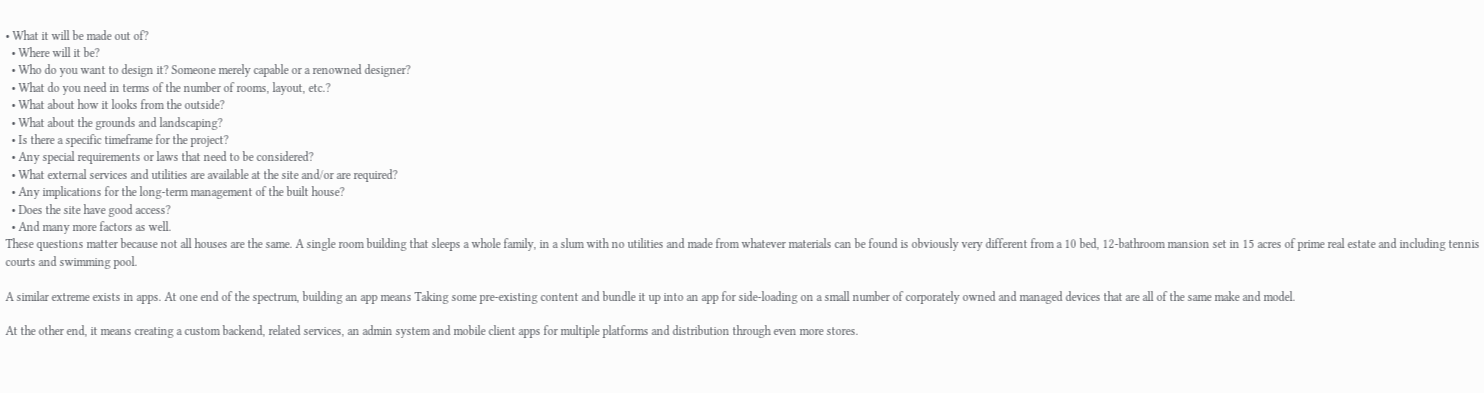• What it will be made out of?
  • Where will it be?
  • Who do you want to design it? Someone merely capable or a renowned designer?
  • What do you need in terms of the number of rooms, layout, etc.?
  • What about how it looks from the outside?
  • What about the grounds and landscaping?
  • Is there a specific timeframe for the project?
  • Any special requirements or laws that need to be considered?
  • What external services and utilities are available at the site and/or are required?
  • Any implications for the long-term management of the built house?
  • Does the site have good access?
  • And many more factors as well.
These questions matter because not all houses are the same. A single room building that sleeps a whole family, in a slum with no utilities and made from whatever materials can be found is obviously very different from a 10 bed, 12-bathroom mansion set in 15 acres of prime real estate and including tennis courts and swimming pool.

A similar extreme exists in apps. At one end of the spectrum, building an app means Taking some pre-existing content and bundle it up into an app for side-loading on a small number of corporately owned and managed devices that are all of the same make and model.

At the other end, it means creating a custom backend, related services, an admin system and mobile client apps for multiple platforms and distribution through even more stores.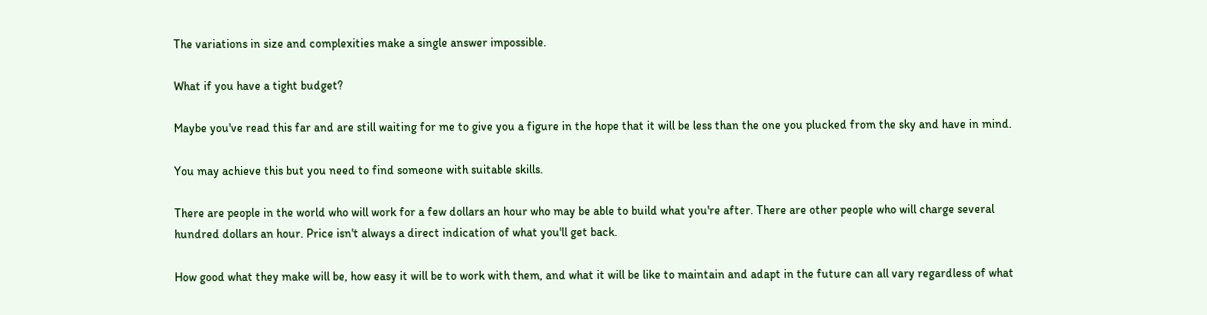The variations in size and complexities make a single answer impossible.

What if you have a tight budget?

Maybe you've read this far and are still waiting for me to give you a figure in the hope that it will be less than the one you plucked from the sky and have in mind.

You may achieve this but you need to find someone with suitable skills.

There are people in the world who will work for a few dollars an hour who may be able to build what you're after. There are other people who will charge several hundred dollars an hour. Price isn't always a direct indication of what you'll get back.

How good what they make will be, how easy it will be to work with them, and what it will be like to maintain and adapt in the future can all vary regardless of what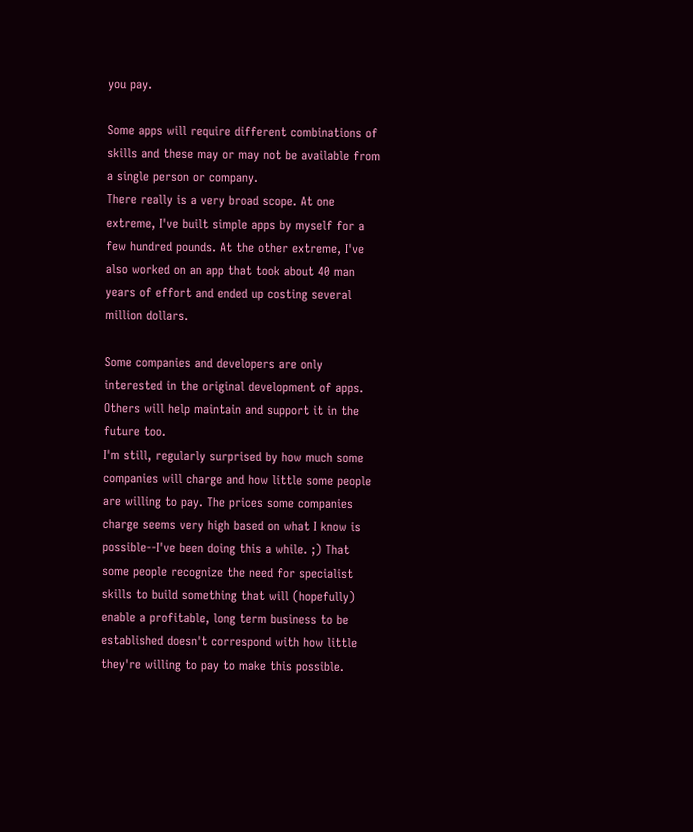you pay.

Some apps will require different combinations of skills and these may or may not be available from a single person or company.
There really is a very broad scope. At one extreme, I've built simple apps by myself for a few hundred pounds. At the other extreme, I've also worked on an app that took about 40 man years of effort and ended up costing several million dollars.

Some companies and developers are only interested in the original development of apps. Others will help maintain and support it in the future too.
I'm still, regularly surprised by how much some companies will charge and how little some people are willing to pay. The prices some companies charge seems very high based on what I know is possible--I've been doing this a while. ;) That some people recognize the need for specialist skills to build something that will (hopefully) enable a profitable, long term business to be established doesn't correspond with how little they're willing to pay to make this possible.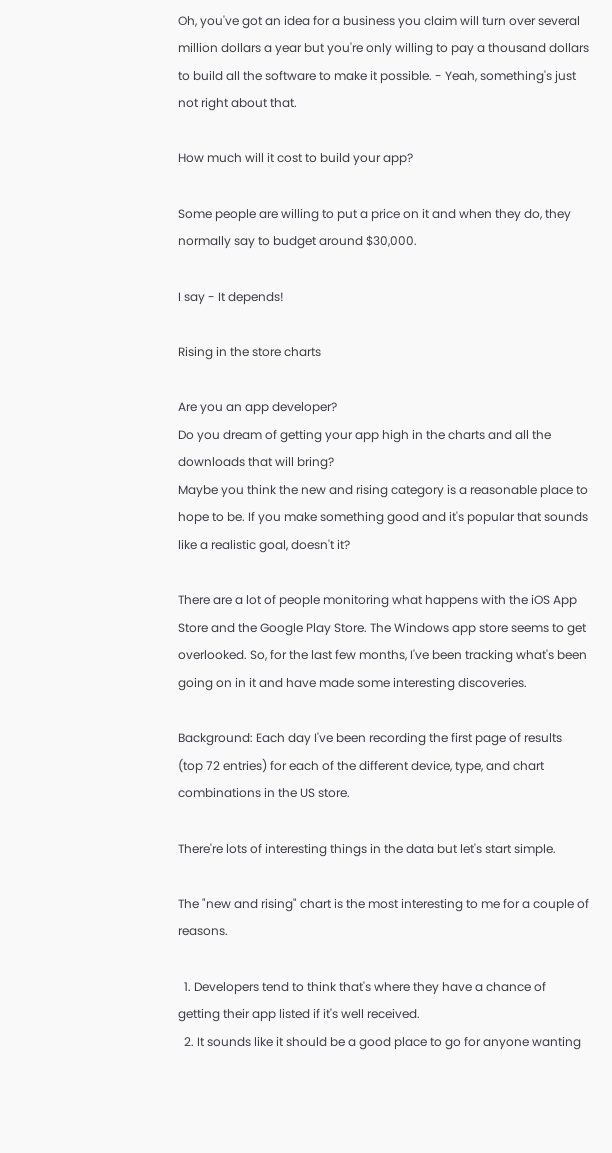Oh, you've got an idea for a business you claim will turn over several million dollars a year but you're only willing to pay a thousand dollars to build all the software to make it possible. - Yeah, something's just not right about that.

How much will it cost to build your app?

Some people are willing to put a price on it and when they do, they normally say to budget around $30,000.

I say - It depends!

Rising in the store charts

Are you an app developer?
Do you dream of getting your app high in the charts and all the downloads that will bring?
Maybe you think the new and rising category is a reasonable place to hope to be. If you make something good and it's popular that sounds like a realistic goal, doesn't it?

There are a lot of people monitoring what happens with the iOS App Store and the Google Play Store. The Windows app store seems to get overlooked. So, for the last few months, I've been tracking what's been going on in it and have made some interesting discoveries.

Background: Each day I've been recording the first page of results (top 72 entries) for each of the different device, type, and chart combinations in the US store.

There're lots of interesting things in the data but let's start simple.

The "new and rising" chart is the most interesting to me for a couple of reasons.

  1. Developers tend to think that's where they have a chance of getting their app listed if it's well received.
  2. It sounds like it should be a good place to go for anyone wanting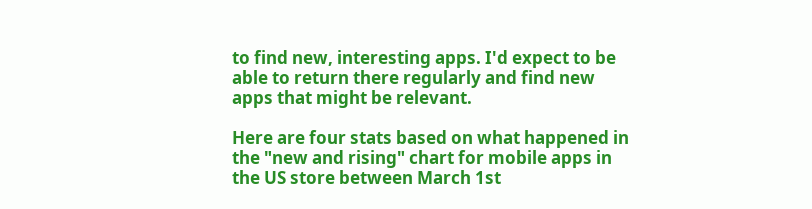to find new, interesting apps. I'd expect to be able to return there regularly and find new apps that might be relevant.

Here are four stats based on what happened in the "new and rising" chart for mobile apps in the US store between March 1st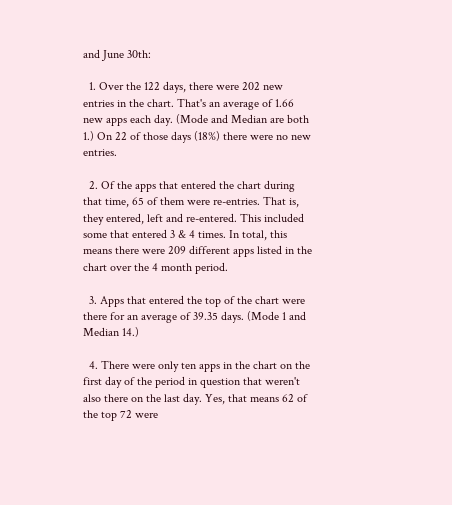and June 30th:

  1. Over the 122 days, there were 202 new entries in the chart. That's an average of 1.66 new apps each day. (Mode and Median are both 1.) On 22 of those days (18%) there were no new entries.

  2. Of the apps that entered the chart during that time, 65 of them were re-entries. That is, they entered, left and re-entered. This included some that entered 3 & 4 times. In total, this means there were 209 different apps listed in the chart over the 4 month period.

  3. Apps that entered the top of the chart were there for an average of 39.35 days. (Mode 1 and Median 14.)

  4. There were only ten apps in the chart on the first day of the period in question that weren't also there on the last day. Yes, that means 62 of the top 72 were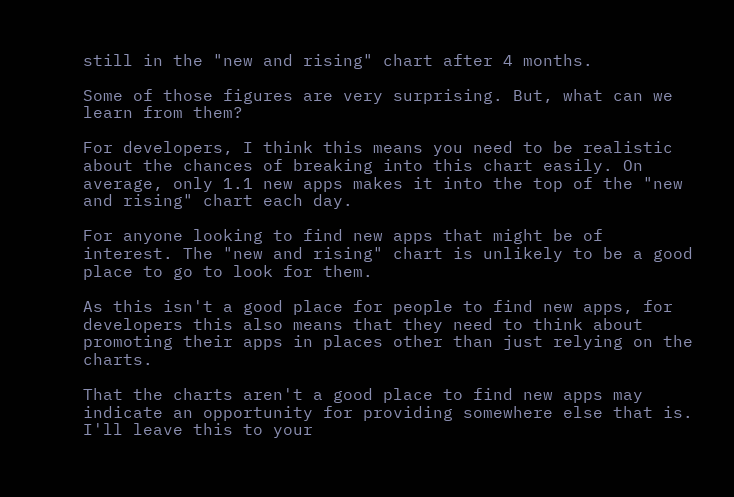still in the "new and rising" chart after 4 months.

Some of those figures are very surprising. But, what can we learn from them?

For developers, I think this means you need to be realistic about the chances of breaking into this chart easily. On average, only 1.1 new apps makes it into the top of the "new and rising" chart each day.

For anyone looking to find new apps that might be of interest. The "new and rising" chart is unlikely to be a good place to go to look for them.

As this isn't a good place for people to find new apps, for developers this also means that they need to think about promoting their apps in places other than just relying on the charts.

That the charts aren't a good place to find new apps may  indicate an opportunity for providing somewhere else that is. I'll leave this to your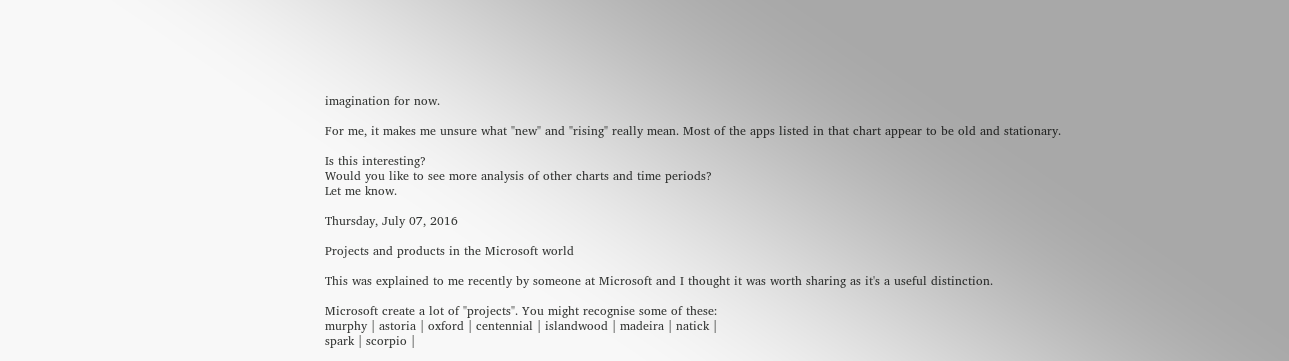imagination for now.

For me, it makes me unsure what "new" and "rising" really mean. Most of the apps listed in that chart appear to be old and stationary.

Is this interesting?
Would you like to see more analysis of other charts and time periods?
Let me know.

Thursday, July 07, 2016

Projects and products in the Microsoft world

This was explained to me recently by someone at Microsoft and I thought it was worth sharing as it's a useful distinction.

Microsoft create a lot of "projects". You might recognise some of these:
murphy | astoria | oxford | centennial | islandwood | madeira | natick |
spark | scorpio |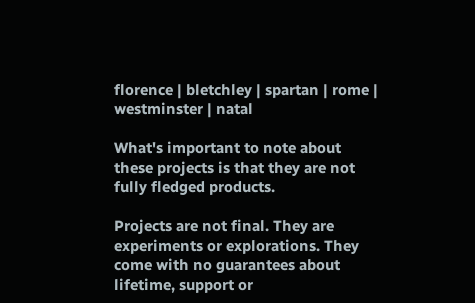florence | bletchley | spartan | rome | westminster | natal

What's important to note about these projects is that they are not fully fledged products.

Projects are not final. They are experiments or explorations. They come with no guarantees about lifetime, support or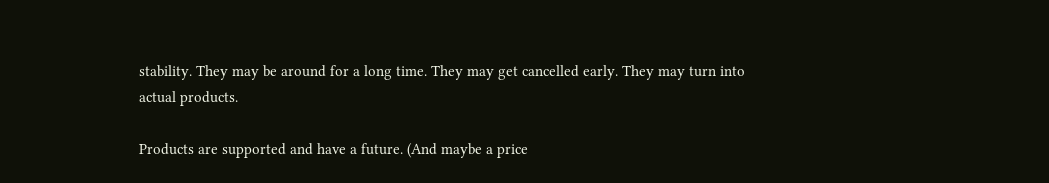stability. They may be around for a long time. They may get cancelled early. They may turn into actual products.

Products are supported and have a future. (And maybe a price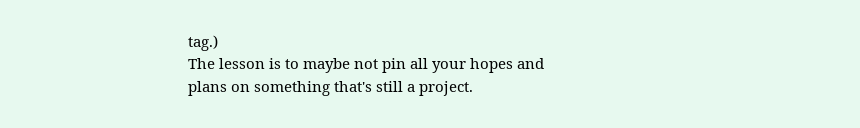tag.)
The lesson is to maybe not pin all your hopes and plans on something that's still a project.